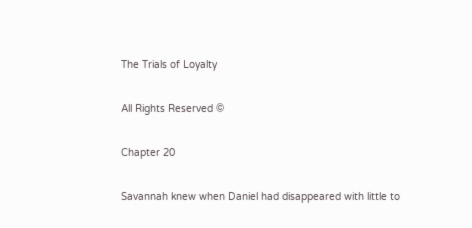The Trials of Loyalty

All Rights Reserved ©

Chapter 20

Savannah knew when Daniel had disappeared with little to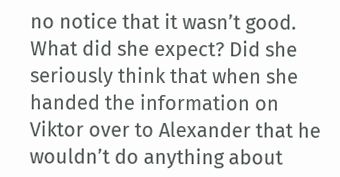no notice that it wasn’t good. What did she expect? Did she seriously think that when she handed the information on Viktor over to Alexander that he wouldn’t do anything about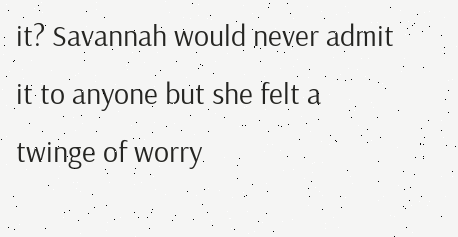it? Savannah would never admit it to anyone but she felt a twinge of worry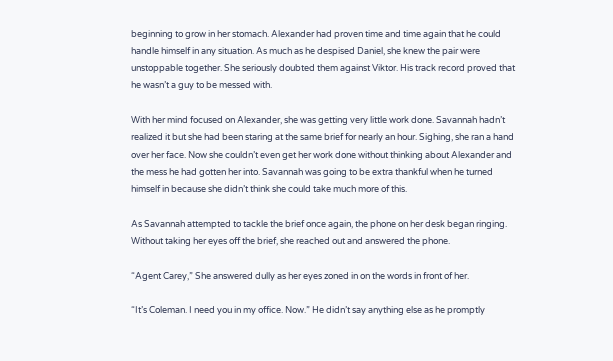beginning to grow in her stomach. Alexander had proven time and time again that he could handle himself in any situation. As much as he despised Daniel, she knew the pair were unstoppable together. She seriously doubted them against Viktor. His track record proved that he wasn’t a guy to be messed with.

With her mind focused on Alexander, she was getting very little work done. Savannah hadn’t realized it but she had been staring at the same brief for nearly an hour. Sighing, she ran a hand over her face. Now she couldn’t even get her work done without thinking about Alexander and the mess he had gotten her into. Savannah was going to be extra thankful when he turned himself in because she didn’t think she could take much more of this.

As Savannah attempted to tackle the brief once again, the phone on her desk began ringing. Without taking her eyes off the brief, she reached out and answered the phone.

“Agent Carey,” She answered dully as her eyes zoned in on the words in front of her.

“It’s Coleman. I need you in my office. Now.” He didn’t say anything else as he promptly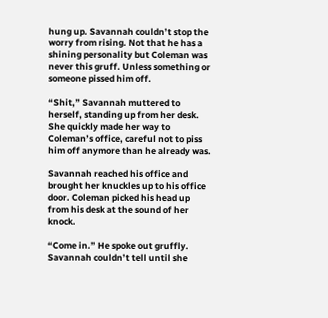hung up. Savannah couldn’t stop the worry from rising. Not that he has a shining personality but Coleman was never this gruff. Unless something or someone pissed him off.

“Shit,” Savannah muttered to herself, standing up from her desk. She quickly made her way to Coleman’s office, careful not to piss him off anymore than he already was.

Savannah reached his office and brought her knuckles up to his office door. Coleman picked his head up from his desk at the sound of her knock.

“Come in.” He spoke out gruffly. Savannah couldn’t tell until she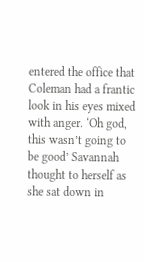entered the office that Coleman had a frantic look in his eyes mixed with anger. ‘Oh god, this wasn’t going to be good’ Savannah thought to herself as she sat down in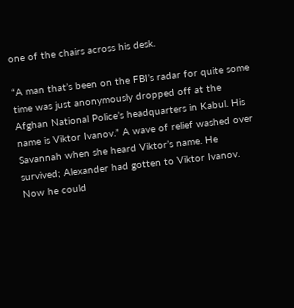one of the chairs across his desk.

“A man that’s been on the FBI’s radar for quite some time was just anonymously dropped off at the Afghan National Police’s headquarters in Kabul. His name is Viktor Ivanov.” A wave of relief washed over Savannah when she heard Viktor’s name. He survived; Alexander had gotten to Viktor Ivanov. Now he could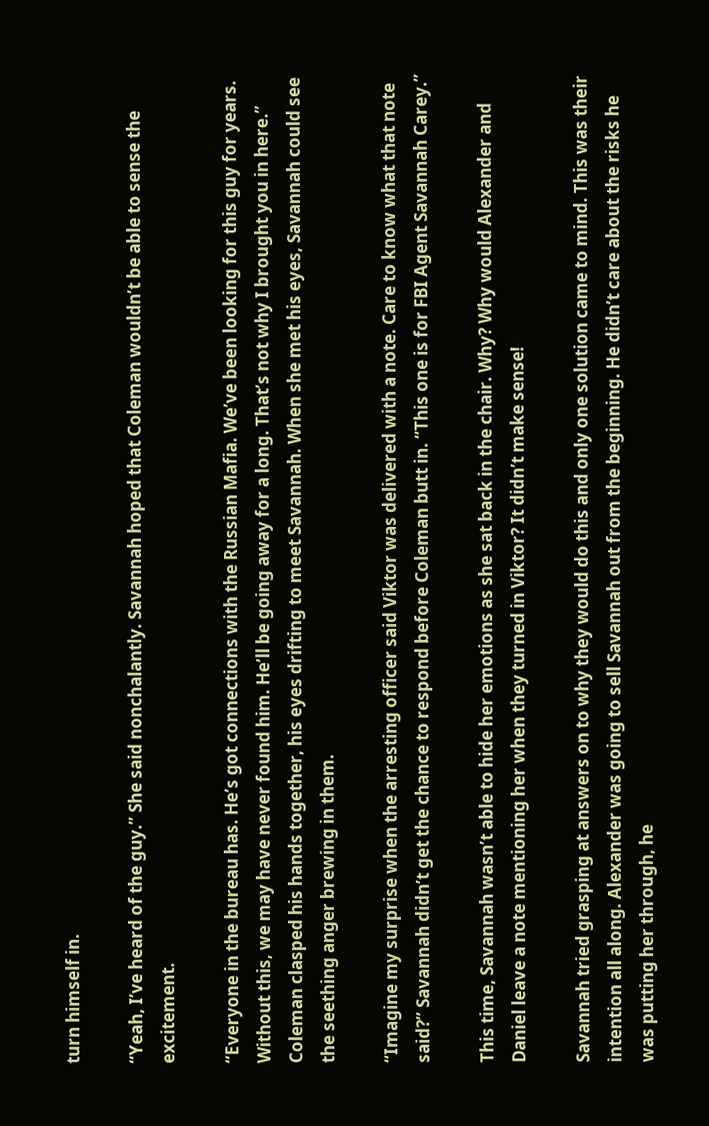turn himself in.

“Yeah, I’ve heard of the guy.” She said nonchalantly. Savannah hoped that Coleman wouldn’t be able to sense the excitement.

“Everyone in the bureau has. He’s got connections with the Russian Mafia. We’ve been looking for this guy for years. Without this, we may have never found him. He’ll be going away for a long. That’s not why I brought you in here.” Coleman clasped his hands together, his eyes drifting to meet Savannah. When she met his eyes, Savannah could see the seething anger brewing in them.

“Imagine my surprise when the arresting officer said Viktor was delivered with a note. Care to know what that note said?” Savannah didn’t get the chance to respond before Coleman butt in. “This one is for FBI Agent Savannah Carey.”

This time, Savannah wasn’t able to hide her emotions as she sat back in the chair. Why? Why would Alexander and Daniel leave a note mentioning her when they turned in Viktor? It didn’t make sense!

Savannah tried grasping at answers on to why they would do this and only one solution came to mind. This was their intention all along. Alexander was going to sell Savannah out from the beginning. He didn’t care about the risks he was putting her through, he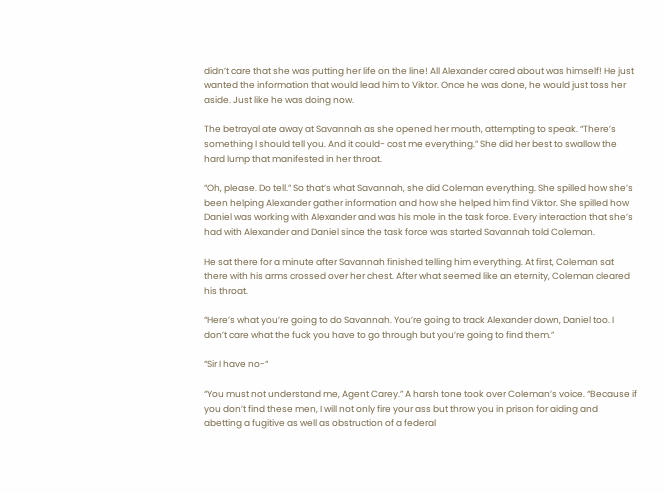didn’t care that she was putting her life on the line! All Alexander cared about was himself! He just wanted the information that would lead him to Viktor. Once he was done, he would just toss her aside. Just like he was doing now.

The betrayal ate away at Savannah as she opened her mouth, attempting to speak. “There’s something I should tell you. And it could- cost me everything.” She did her best to swallow the hard lump that manifested in her throat.

“Oh, please. Do tell.” So that’s what Savannah, she did Coleman everything. She spilled how she’s been helping Alexander gather information and how she helped him find Viktor. She spilled how Daniel was working with Alexander and was his mole in the task force. Every interaction that she’s had with Alexander and Daniel since the task force was started Savannah told Coleman.

He sat there for a minute after Savannah finished telling him everything. At first, Coleman sat there with his arms crossed over her chest. After what seemed like an eternity, Coleman cleared his throat.

“Here’s what you’re going to do Savannah. You’re going to track Alexander down, Daniel too. I don’t care what the fuck you have to go through but you’re going to find them.”

“Sir I have no-“

“You must not understand me, Agent Carey.” A harsh tone took over Coleman’s voice. “Because if you don’t find these men, I will not only fire your ass but throw you in prison for aiding and abetting a fugitive as well as obstruction of a federal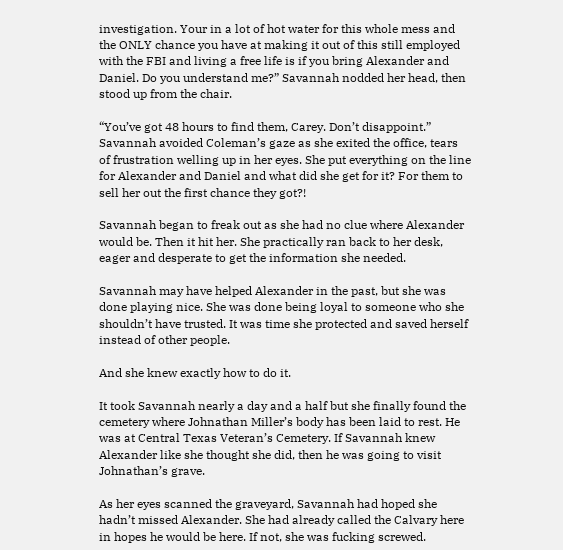investigation. Your in a lot of hot water for this whole mess and the ONLY chance you have at making it out of this still employed with the FBI and living a free life is if you bring Alexander and Daniel. Do you understand me?” Savannah nodded her head, then stood up from the chair.

“You’ve got 48 hours to find them, Carey. Don’t disappoint.” Savannah avoided Coleman’s gaze as she exited the office, tears of frustration welling up in her eyes. She put everything on the line for Alexander and Daniel and what did she get for it? For them to sell her out the first chance they got?!

Savannah began to freak out as she had no clue where Alexander would be. Then it hit her. She practically ran back to her desk, eager and desperate to get the information she needed.

Savannah may have helped Alexander in the past, but she was done playing nice. She was done being loyal to someone who she shouldn’t have trusted. It was time she protected and saved herself instead of other people.

And she knew exactly how to do it.

It took Savannah nearly a day and a half but she finally found the cemetery where Johnathan Miller’s body has been laid to rest. He was at Central Texas Veteran’s Cemetery. If Savannah knew Alexander like she thought she did, then he was going to visit Johnathan’s grave.

As her eyes scanned the graveyard, Savannah had hoped she hadn’t missed Alexander. She had already called the Calvary here in hopes he would be here. If not, she was fucking screwed.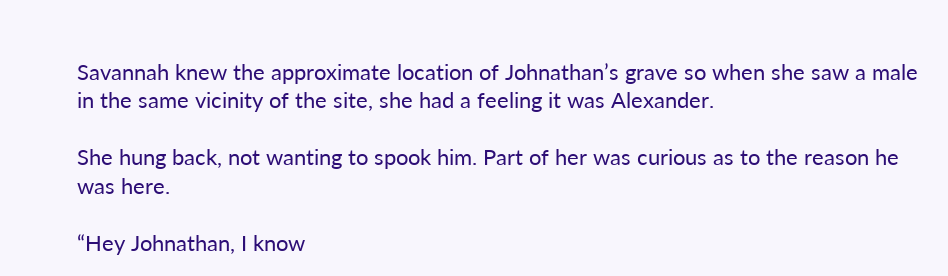Savannah knew the approximate location of Johnathan’s grave so when she saw a male in the same vicinity of the site, she had a feeling it was Alexander.

She hung back, not wanting to spook him. Part of her was curious as to the reason he was here.

“Hey Johnathan, I know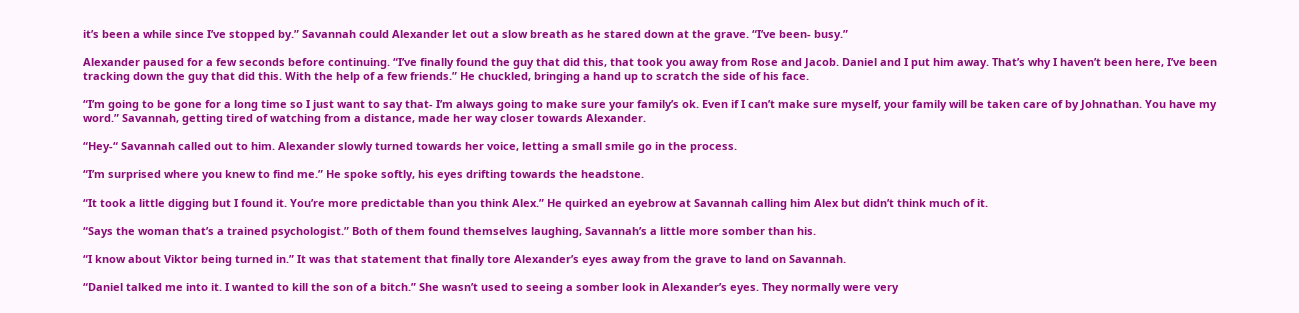it’s been a while since I’ve stopped by.” Savannah could Alexander let out a slow breath as he stared down at the grave. “I’ve been- busy.”

Alexander paused for a few seconds before continuing. “I’ve finally found the guy that did this, that took you away from Rose and Jacob. Daniel and I put him away. That’s why I haven’t been here, I’ve been tracking down the guy that did this. With the help of a few friends.” He chuckled, bringing a hand up to scratch the side of his face.

“I’m going to be gone for a long time so I just want to say that- I’m always going to make sure your family’s ok. Even if I can’t make sure myself, your family will be taken care of by Johnathan. You have my word.” Savannah, getting tired of watching from a distance, made her way closer towards Alexander.

“Hey-“ Savannah called out to him. Alexander slowly turned towards her voice, letting a small smile go in the process.

“I’m surprised where you knew to find me.” He spoke softly, his eyes drifting towards the headstone.

“It took a little digging but I found it. You’re more predictable than you think Alex.” He quirked an eyebrow at Savannah calling him Alex but didn’t think much of it.

“Says the woman that’s a trained psychologist.” Both of them found themselves laughing, Savannah’s a little more somber than his.

“I know about Viktor being turned in.” It was that statement that finally tore Alexander’s eyes away from the grave to land on Savannah.

“Daniel talked me into it. I wanted to kill the son of a bitch.” She wasn’t used to seeing a somber look in Alexander’s eyes. They normally were very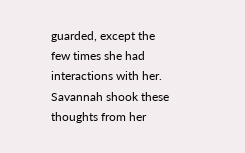guarded, except the few times she had interactions with her. Savannah shook these thoughts from her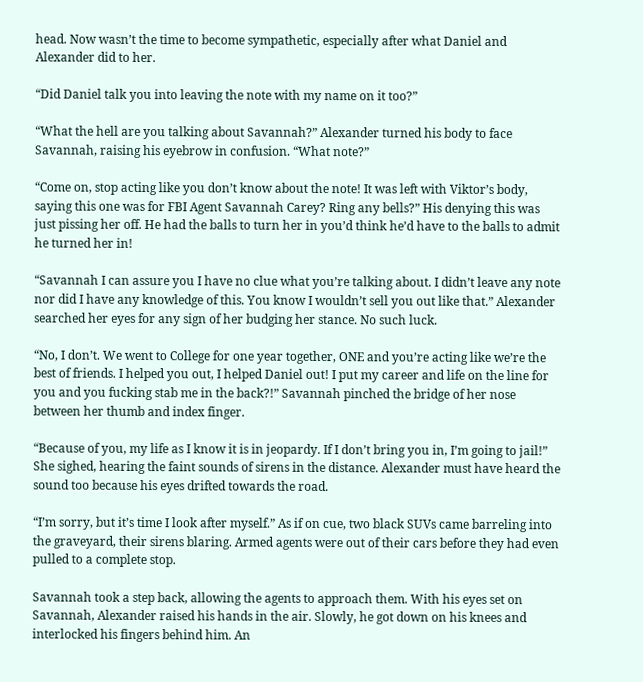head. Now wasn’t the time to become sympathetic, especially after what Daniel and Alexander did to her.

“Did Daniel talk you into leaving the note with my name on it too?”

“What the hell are you talking about Savannah?” Alexander turned his body to face Savannah, raising his eyebrow in confusion. “What note?”

“Come on, stop acting like you don’t know about the note! It was left with Viktor’s body, saying this one was for FBI Agent Savannah Carey? Ring any bells?” His denying this was just pissing her off. He had the balls to turn her in you’d think he’d have to the balls to admit he turned her in!

“Savannah I can assure you I have no clue what you’re talking about. I didn’t leave any note nor did I have any knowledge of this. You know I wouldn’t sell you out like that.” Alexander searched her eyes for any sign of her budging her stance. No such luck.

“No, I don’t. We went to College for one year together, ONE and you’re acting like we’re the best of friends. I helped you out, I helped Daniel out! I put my career and life on the line for you and you fucking stab me in the back?!” Savannah pinched the bridge of her nose between her thumb and index finger.

“Because of you, my life as I know it is in jeopardy. If I don’t bring you in, I’m going to jail!” She sighed, hearing the faint sounds of sirens in the distance. Alexander must have heard the sound too because his eyes drifted towards the road.

“I’m sorry, but it’s time I look after myself.” As if on cue, two black SUVs came barreling into the graveyard, their sirens blaring. Armed agents were out of their cars before they had even pulled to a complete stop.

Savannah took a step back, allowing the agents to approach them. With his eyes set on Savannah, Alexander raised his hands in the air. Slowly, he got down on his knees and interlocked his fingers behind him. An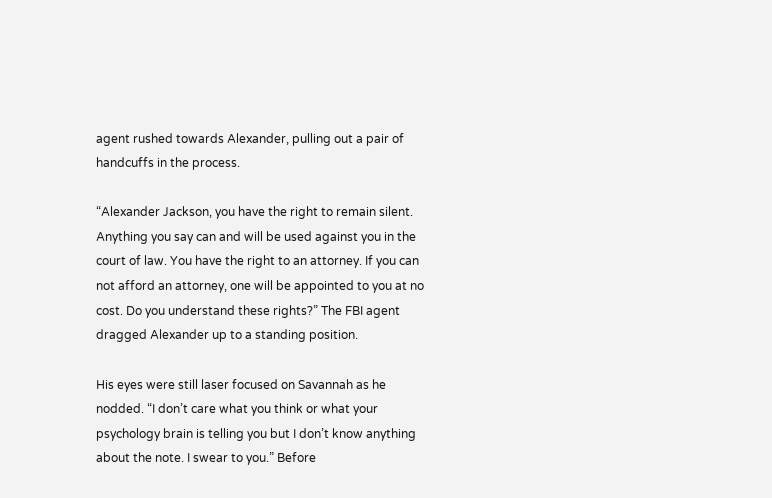agent rushed towards Alexander, pulling out a pair of handcuffs in the process.

“Alexander Jackson, you have the right to remain silent. Anything you say can and will be used against you in the court of law. You have the right to an attorney. If you can not afford an attorney, one will be appointed to you at no cost. Do you understand these rights?” The FBI agent dragged Alexander up to a standing position.

His eyes were still laser focused on Savannah as he nodded. “I don’t care what you think or what your psychology brain is telling you but I don’t know anything about the note. I swear to you.” Before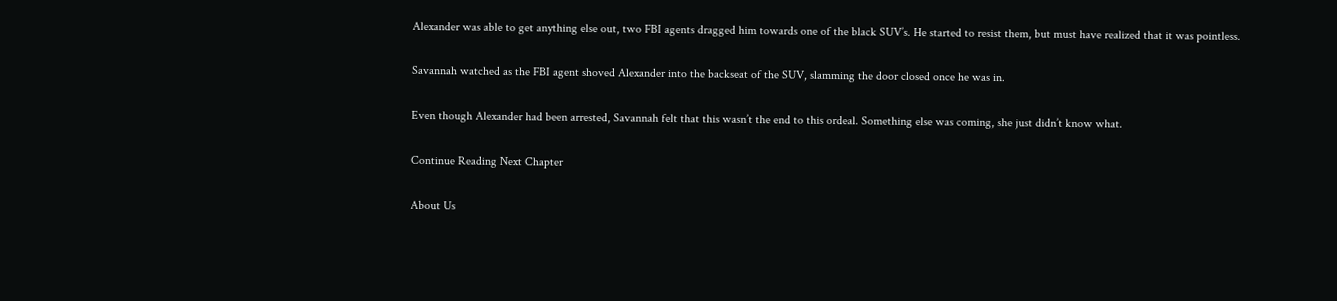Alexander was able to get anything else out, two FBI agents dragged him towards one of the black SUV’s. He started to resist them, but must have realized that it was pointless.

Savannah watched as the FBI agent shoved Alexander into the backseat of the SUV, slamming the door closed once he was in.

Even though Alexander had been arrested, Savannah felt that this wasn’t the end to this ordeal. Something else was coming, she just didn’t know what.

Continue Reading Next Chapter

About Us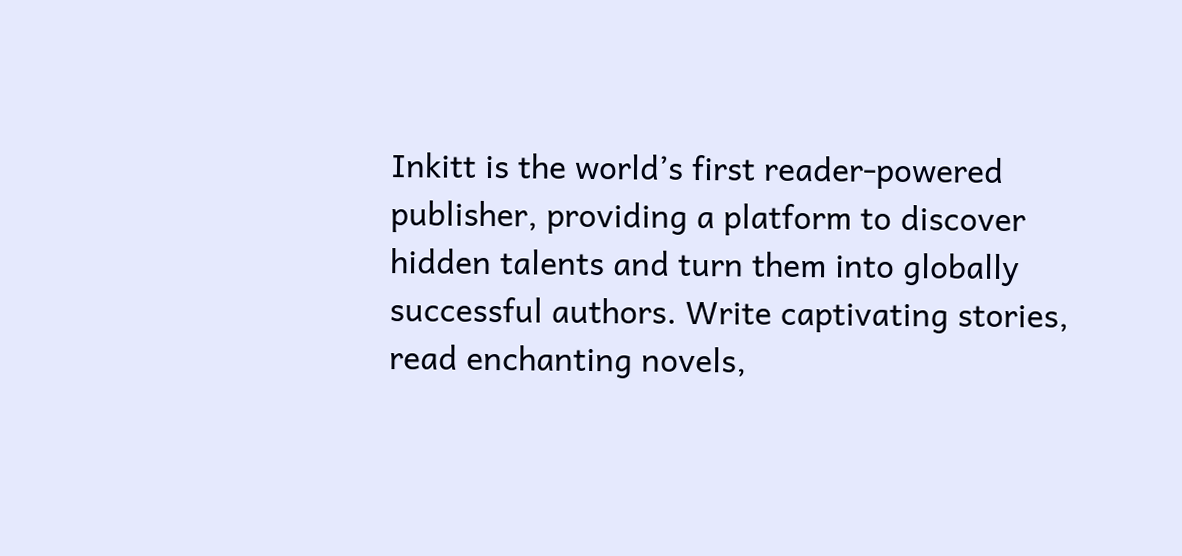Inkitt is the world’s first reader-powered publisher, providing a platform to discover hidden talents and turn them into globally successful authors. Write captivating stories, read enchanting novels,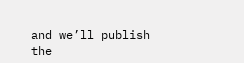and we’ll publish the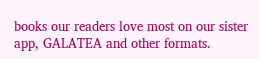books our readers love most on our sister app, GALATEA and other formats.